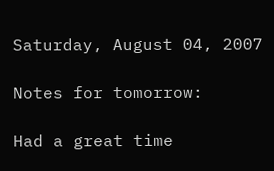Saturday, August 04, 2007

Notes for tomorrow:

Had a great time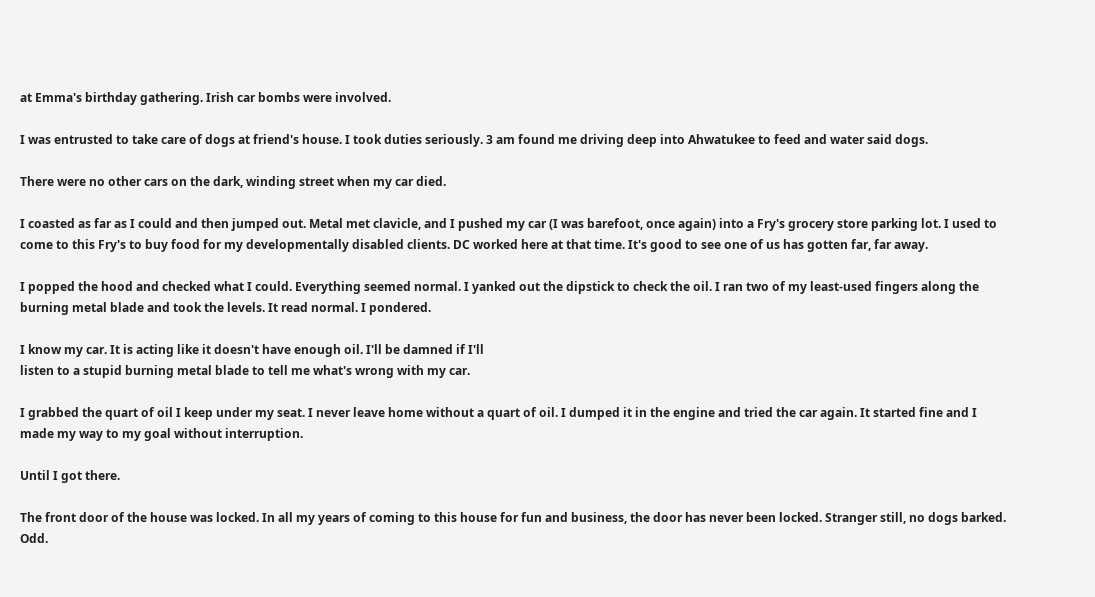at Emma's birthday gathering. Irish car bombs were involved.

I was entrusted to take care of dogs at friend's house. I took duties seriously. 3 am found me driving deep into Ahwatukee to feed and water said dogs.

There were no other cars on the dark, winding street when my car died.

I coasted as far as I could and then jumped out. Metal met clavicle, and I pushed my car (I was barefoot, once again) into a Fry's grocery store parking lot. I used to come to this Fry's to buy food for my developmentally disabled clients. DC worked here at that time. It's good to see one of us has gotten far, far away.

I popped the hood and checked what I could. Everything seemed normal. I yanked out the dipstick to check the oil. I ran two of my least-used fingers along the burning metal blade and took the levels. It read normal. I pondered.

I know my car. It is acting like it doesn't have enough oil. I'll be damned if I'll
listen to a stupid burning metal blade to tell me what's wrong with my car.

I grabbed the quart of oil I keep under my seat. I never leave home without a quart of oil. I dumped it in the engine and tried the car again. It started fine and I made my way to my goal without interruption.

Until I got there.

The front door of the house was locked. In all my years of coming to this house for fun and business, the door has never been locked. Stranger still, no dogs barked. Odd.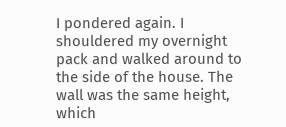I pondered again. I shouldered my overnight pack and walked around to the side of the house. The wall was the same height, which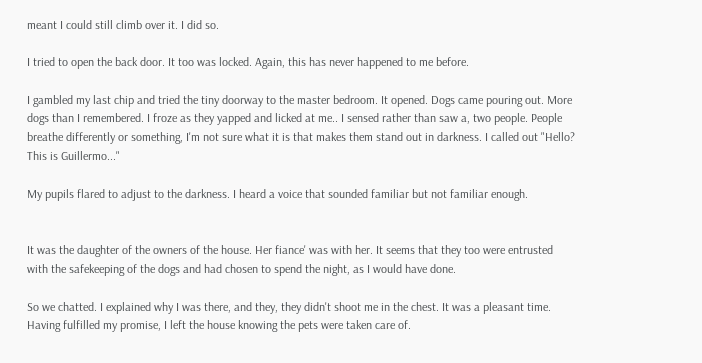meant I could still climb over it. I did so.

I tried to open the back door. It too was locked. Again, this has never happened to me before.

I gambled my last chip and tried the tiny doorway to the master bedroom. It opened. Dogs came pouring out. More dogs than I remembered. I froze as they yapped and licked at me.. I sensed rather than saw a, two people. People breathe differently or something, I'm not sure what it is that makes them stand out in darkness. I called out "Hello? This is Guillermo..."

My pupils flared to adjust to the darkness. I heard a voice that sounded familiar but not familiar enough.


It was the daughter of the owners of the house. Her fiance' was with her. It seems that they too were entrusted with the safekeeping of the dogs and had chosen to spend the night, as I would have done.

So we chatted. I explained why I was there, and they, they didn't shoot me in the chest. It was a pleasant time. Having fulfilled my promise, I left the house knowing the pets were taken care of.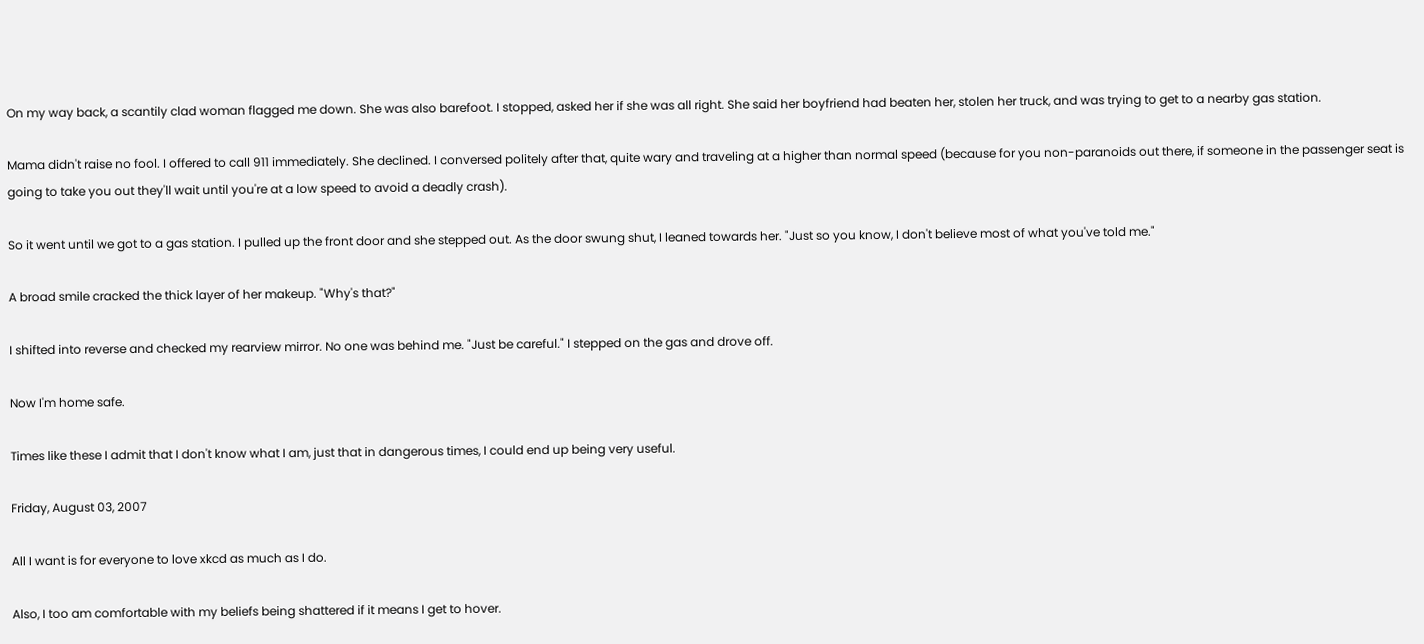On my way back, a scantily clad woman flagged me down. She was also barefoot. I stopped, asked her if she was all right. She said her boyfriend had beaten her, stolen her truck, and was trying to get to a nearby gas station.

Mama didn't raise no fool. I offered to call 911 immediately. She declined. I conversed politely after that, quite wary and traveling at a higher than normal speed (because for you non-paranoids out there, if someone in the passenger seat is going to take you out they'll wait until you're at a low speed to avoid a deadly crash).

So it went until we got to a gas station. I pulled up the front door and she stepped out. As the door swung shut, I leaned towards her. "Just so you know, I don't believe most of what you've told me."

A broad smile cracked the thick layer of her makeup. "Why's that?"

I shifted into reverse and checked my rearview mirror. No one was behind me. "Just be careful." I stepped on the gas and drove off.

Now I'm home safe.

Times like these I admit that I don't know what I am, just that in dangerous times, I could end up being very useful.

Friday, August 03, 2007

All I want is for everyone to love xkcd as much as I do.

Also, I too am comfortable with my beliefs being shattered if it means I get to hover.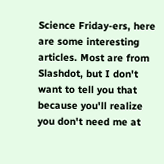Science Friday-ers, here are some interesting articles. Most are from Slashdot, but I don't want to tell you that because you'll realize you don't need me at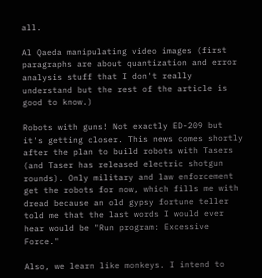all.

Al Qaeda manipulating video images (first paragraphs are about quantization and error analysis stuff that I don't really understand but the rest of the article is good to know.)

Robots with guns! Not exactly ED-209 but it's getting closer. This news comes shortly after the plan to build robots with Tasers (and Taser has released electric shotgun rounds). Only military and law enforcement get the robots for now, which fills me with dread because an old gypsy fortune teller told me that the last words I would ever hear would be "Run program: Excessive Force."

Also, we learn like monkeys. I intend to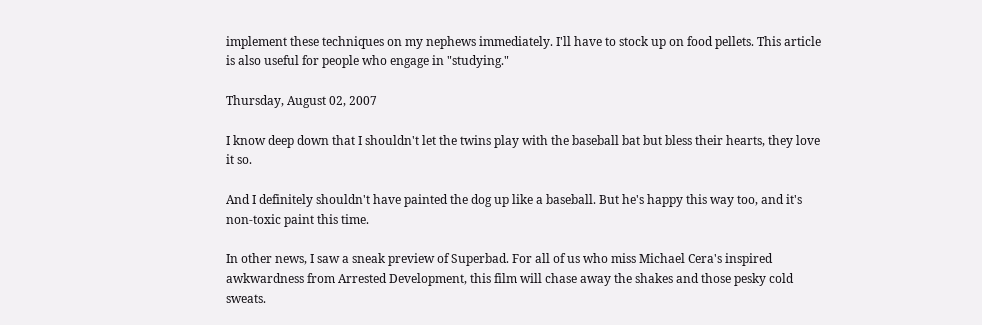implement these techniques on my nephews immediately. I'll have to stock up on food pellets. This article is also useful for people who engage in "studying."

Thursday, August 02, 2007

I know deep down that I shouldn't let the twins play with the baseball bat but bless their hearts, they love it so.

And I definitely shouldn't have painted the dog up like a baseball. But he's happy this way too, and it's non-toxic paint this time.

In other news, I saw a sneak preview of Superbad. For all of us who miss Michael Cera's inspired awkwardness from Arrested Development, this film will chase away the shakes and those pesky cold sweats.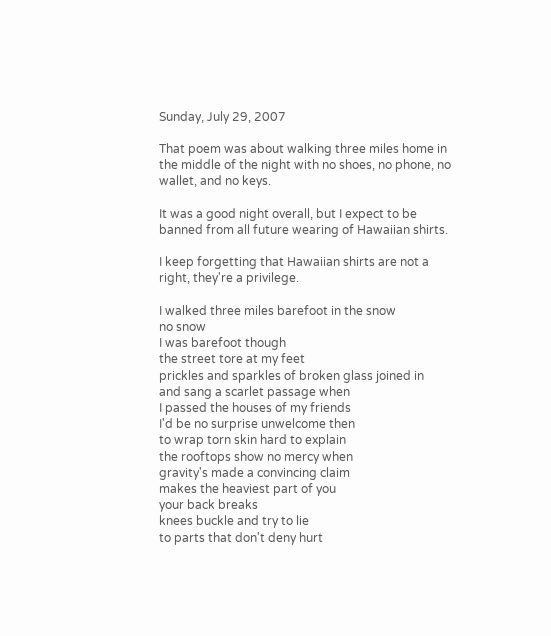Sunday, July 29, 2007

That poem was about walking three miles home in the middle of the night with no shoes, no phone, no wallet, and no keys.

It was a good night overall, but I expect to be banned from all future wearing of Hawaiian shirts.

I keep forgetting that Hawaiian shirts are not a right, they're a privilege.

I walked three miles barefoot in the snow
no snow
I was barefoot though
the street tore at my feet
prickles and sparkles of broken glass joined in
and sang a scarlet passage when
I passed the houses of my friends
I'd be no surprise unwelcome then
to wrap torn skin hard to explain
the rooftops show no mercy when
gravity's made a convincing claim
makes the heaviest part of you
your back breaks
knees buckle and try to lie
to parts that don't deny hurt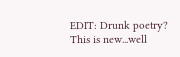EDIT: Drunk poetry? This is new...well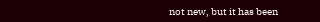not new, but it has been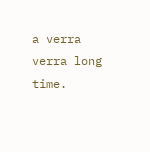a verra verra long time.